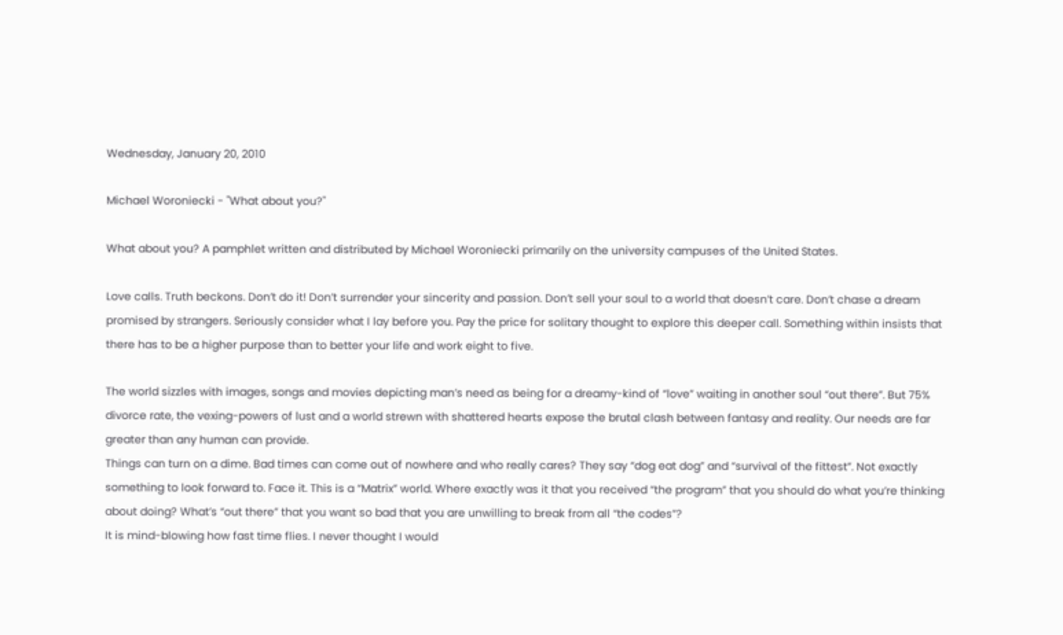Wednesday, January 20, 2010

Michael Woroniecki - "What about you?"

What about you? A pamphlet written and distributed by Michael Woroniecki primarily on the university campuses of the United States.

Love calls. Truth beckons. Don’t do it! Don’t surrender your sincerity and passion. Don’t sell your soul to a world that doesn’t care. Don’t chase a dream promised by strangers. Seriously consider what I lay before you. Pay the price for solitary thought to explore this deeper call. Something within insists that there has to be a higher purpose than to better your life and work eight to five.

The world sizzles with images, songs and movies depicting man’s need as being for a dreamy-kind of “love” waiting in another soul “out there”. But 75% divorce rate, the vexing-powers of lust and a world strewn with shattered hearts expose the brutal clash between fantasy and reality. Our needs are far greater than any human can provide.
Things can turn on a dime. Bad times can come out of nowhere and who really cares? They say “dog eat dog” and “survival of the fittest”. Not exactly something to look forward to. Face it. This is a “Matrix” world. Where exactly was it that you received “the program” that you should do what you’re thinking about doing? What’s “out there” that you want so bad that you are unwilling to break from all “the codes”?
It is mind-blowing how fast time flies. I never thought I would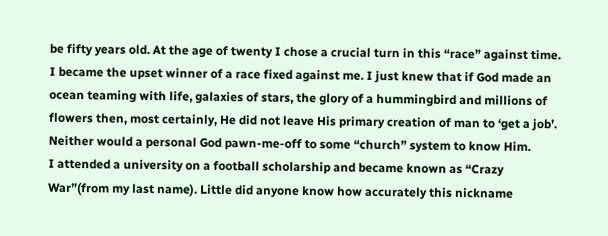be fifty years old. At the age of twenty I chose a crucial turn in this “race” against time. I became the upset winner of a race fixed against me. I just knew that if God made an ocean teaming with life, galaxies of stars, the glory of a hummingbird and millions of flowers then, most certainly, He did not leave His primary creation of man to ‘get a job’. Neither would a personal God pawn-me-off to some “church” system to know Him.
I attended a university on a football scholarship and became known as “Crazy War”(from my last name). Little did anyone know how accurately this nickname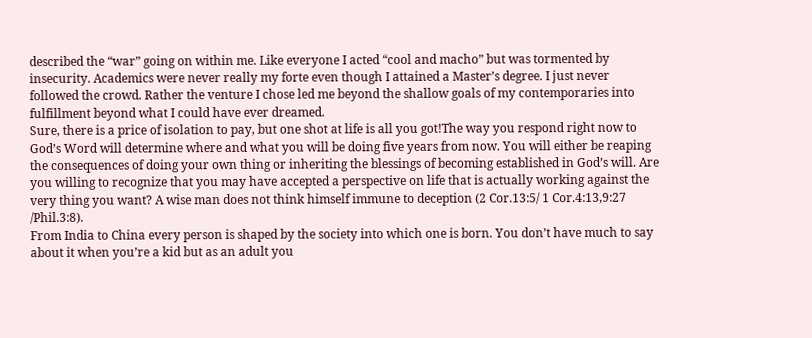described the “war” going on within me. Like everyone I acted “cool and macho” but was tormented by insecurity. Academics were never really my forte even though I attained a Master’s degree. I just never followed the crowd. Rather the venture I chose led me beyond the shallow goals of my contemporaries into fulfillment beyond what I could have ever dreamed.
Sure, there is a price of isolation to pay, but one shot at life is all you got!The way you respond right now to God’s Word will determine where and what you will be doing five years from now. You will either be reaping the consequences of doing your own thing or inheriting the blessings of becoming established in God’s will. Are you willing to recognize that you may have accepted a perspective on life that is actually working against the very thing you want? A wise man does not think himself immune to deception (2 Cor.13:5/ 1 Cor.4:13,9:27 /Phil.3:8).
From India to China every person is shaped by the society into which one is born. You don’t have much to say about it when you’re a kid but as an adult you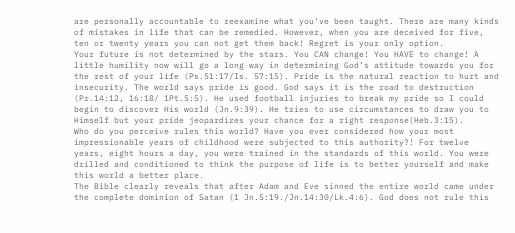are personally accountable to reexamine what you’ve been taught. There are many kinds of mistakes in life that can be remedied. However, when you are deceived for five, ten or twenty years you can not get them back! Regret is your only option.
Your future is not determined by the stars. You CAN change! You HAVE to change! A little humility now will go a long way in determining God’s attitude towards you for the rest of your life (Ps.51:17/Is. 57:15). Pride is the natural reaction to hurt and insecurity. The world says pride is good. God says it is the road to destruction (Pr.14:12, 16:18/ 1Pt.5:5). He used football injuries to break my pride so I could begin to discover His world (Jn.9:39). He tries to use circumstances to draw you to Himself but your pride jeopardizes your chance for a right response(Heb.3:15).
Who do you perceive rules this world? Have you ever considered how your most impressionable years of childhood were subjected to this authority?! For twelve years, eight hours a day, you were trained in the standards of this world. You were drilled and conditioned to think the purpose of life is to better yourself and make this world a better place.
The Bible clearly reveals that after Adam and Eve sinned the entire world came under the complete dominion of Satan (1 Jn.5:19./Jn.14:30/Lk.4:6). God does not rule this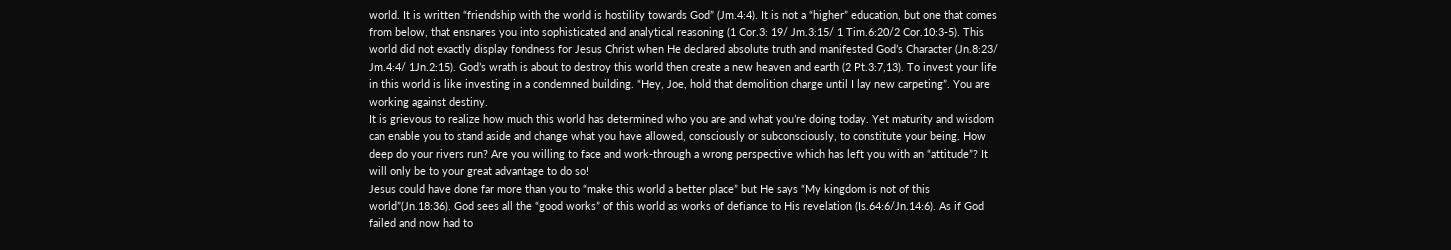world. It is written “friendship with the world is hostility towards God” (Jm.4:4). It is not a “higher” education, but one that comes from below, that ensnares you into sophisticated and analytical reasoning (1 Cor.3: 19/ Jm.3:15/ 1 Tim.6:20/2 Cor.10:3-5). This world did not exactly display fondness for Jesus Christ when He declared absolute truth and manifested God’s Character (Jn.8:23/ Jm.4:4/ 1Jn.2:15). God’s wrath is about to destroy this world then create a new heaven and earth (2 Pt.3:7,13). To invest your life in this world is like investing in a condemned building. “Hey, Joe, hold that demolition charge until I lay new carpeting”. You are working against destiny.
It is grievous to realize how much this world has determined who you are and what you’re doing today. Yet maturity and wisdom can enable you to stand aside and change what you have allowed, consciously or subconsciously, to constitute your being. How deep do your rivers run? Are you willing to face and work-through a wrong perspective which has left you with an “attitude”? It will only be to your great advantage to do so!
Jesus could have done far more than you to “make this world a better place” but He says “My kingdom is not of this world”(Jn.18:36). God sees all the “good works” of this world as works of defiance to His revelation (Is.64:6/Jn.14:6). As if God failed and now had to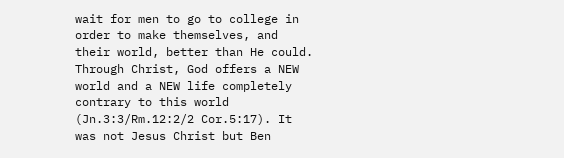wait for men to go to college in order to make themselves, and their world, better than He could. Through Christ, God offers a NEW world and a NEW life completely contrary to this world (Jn.3:3/Rm.12:2/2 Cor.5:17). It was not Jesus Christ but Ben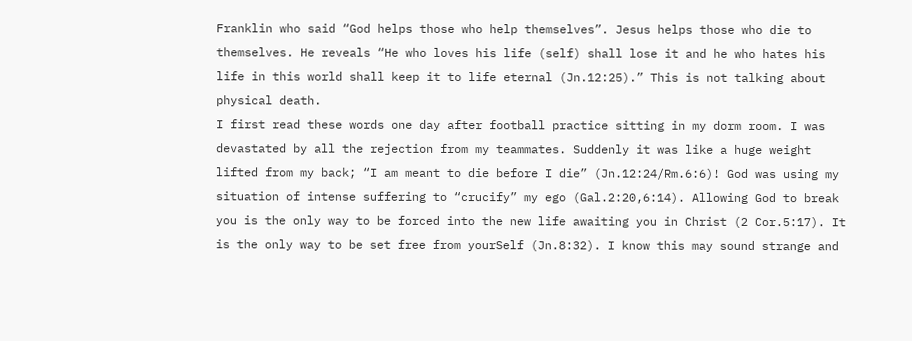Franklin who said “God helps those who help themselves”. Jesus helps those who die to themselves. He reveals “He who loves his life (self) shall lose it and he who hates his life in this world shall keep it to life eternal (Jn.12:25).” This is not talking about physical death.
I first read these words one day after football practice sitting in my dorm room. I was devastated by all the rejection from my teammates. Suddenly it was like a huge weight lifted from my back; “I am meant to die before I die” (Jn.12:24/Rm.6:6)! God was using my situation of intense suffering to “crucify” my ego (Gal.2:20,6:14). Allowing God to break you is the only way to be forced into the new life awaiting you in Christ (2 Cor.5:17). It is the only way to be set free from yourSelf (Jn.8:32). I know this may sound strange and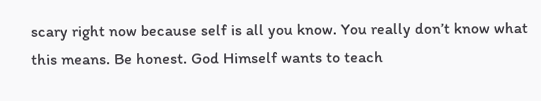scary right now because self is all you know. You really don’t know what this means. Be honest. God Himself wants to teach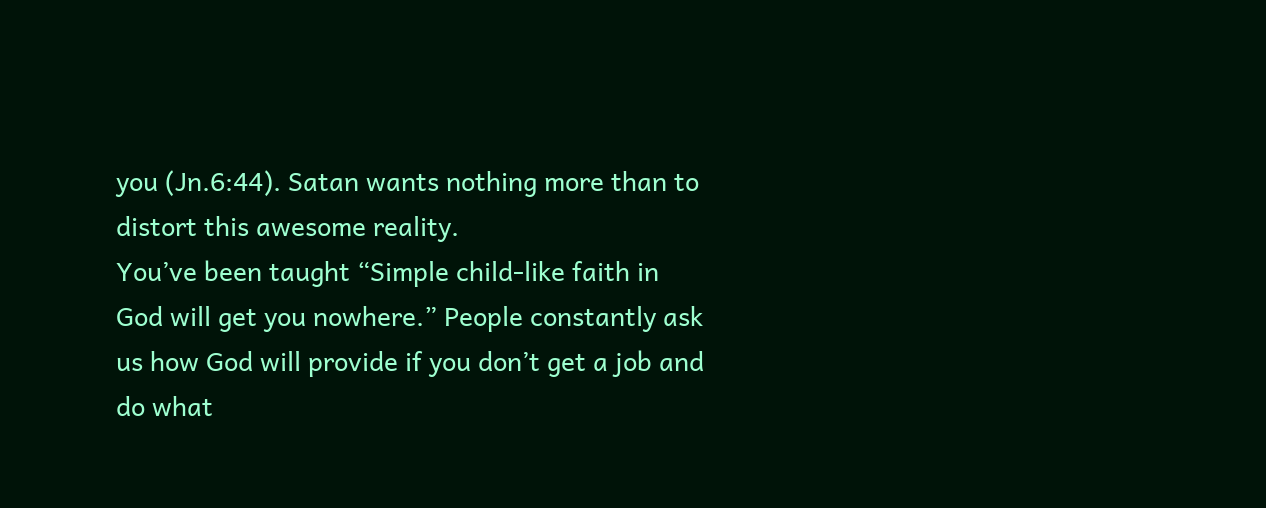you (Jn.6:44). Satan wants nothing more than to distort this awesome reality.
You’ve been taught “Simple child-like faith in God will get you nowhere.” People constantly ask us how God will provide if you don’t get a job and do what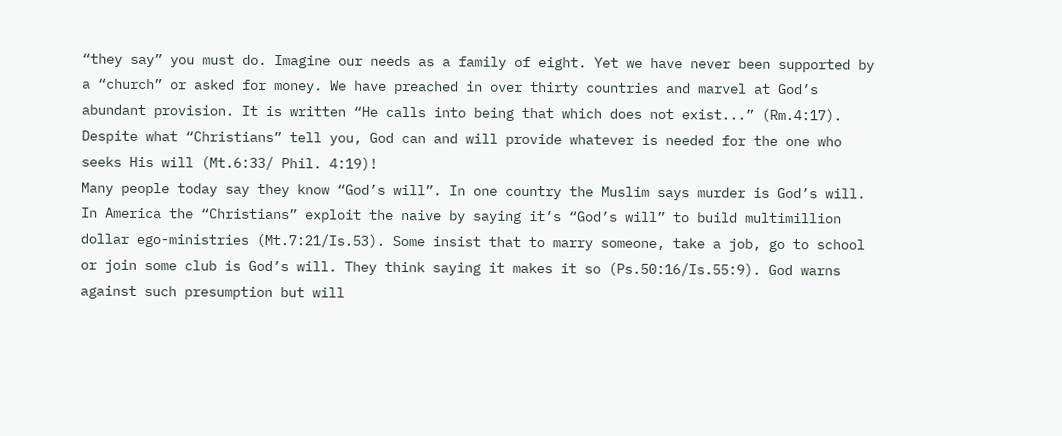“they say” you must do. Imagine our needs as a family of eight. Yet we have never been supported by a “church” or asked for money. We have preached in over thirty countries and marvel at God’s abundant provision. It is written “He calls into being that which does not exist...” (Rm.4:17). Despite what “Christians” tell you, God can and will provide whatever is needed for the one who seeks His will (Mt.6:33/ Phil. 4:19)!
Many people today say they know “God’s will”. In one country the Muslim says murder is God’s will. In America the “Christians” exploit the naive by saying it’s “God’s will” to build multimillion dollar ego-ministries (Mt.7:21/Is.53). Some insist that to marry someone, take a job, go to school or join some club is God’s will. They think saying it makes it so (Ps.50:16/Is.55:9). God warns against such presumption but will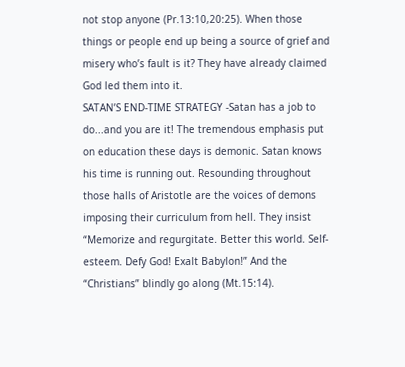not stop anyone (Pr.13:10,20:25). When those things or people end up being a source of grief and misery who’s fault is it? They have already claimed God led them into it.
SATAN’S END-TIME STRATEGY -Satan has a job to do...and you are it! The tremendous emphasis put on education these days is demonic. Satan knows his time is running out. Resounding throughout those halls of Aristotle are the voices of demons imposing their curriculum from hell. They insist “Memorize and regurgitate. Better this world. Self-esteem. Defy God! Exalt Babylon!” And the “Christians” blindly go along (Mt.15:14).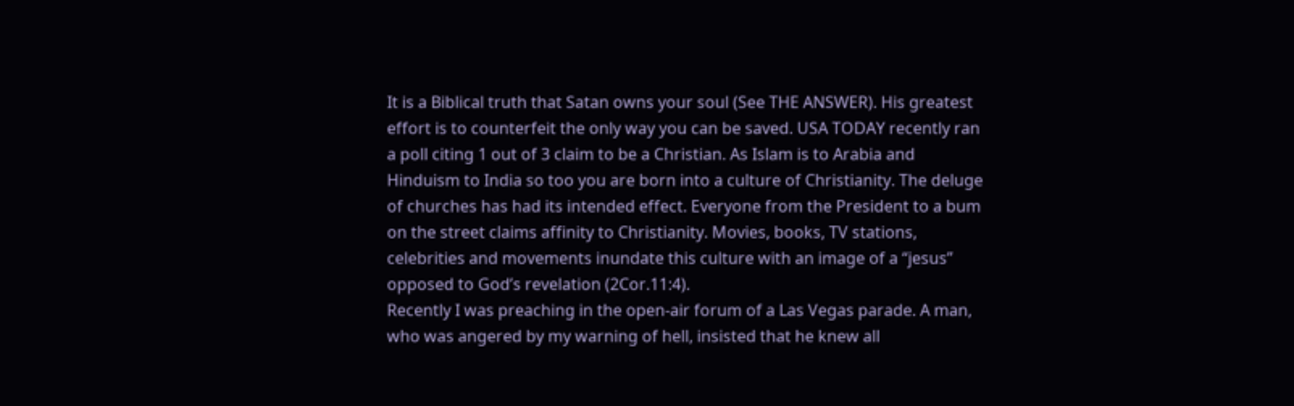It is a Biblical truth that Satan owns your soul (See THE ANSWER). His greatest effort is to counterfeit the only way you can be saved. USA TODAY recently ran a poll citing 1 out of 3 claim to be a Christian. As Islam is to Arabia and Hinduism to India so too you are born into a culture of Christianity. The deluge of churches has had its intended effect. Everyone from the President to a bum on the street claims affinity to Christianity. Movies, books, TV stations, celebrities and movements inundate this culture with an image of a “jesus” opposed to God’s revelation (2Cor.11:4).
Recently I was preaching in the open-air forum of a Las Vegas parade. A man, who was angered by my warning of hell, insisted that he knew all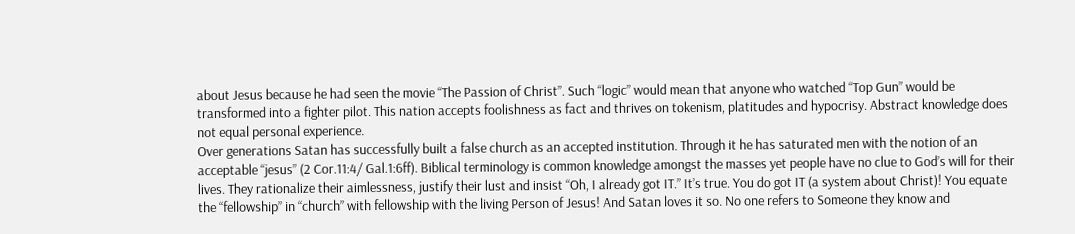about Jesus because he had seen the movie “The Passion of Christ”. Such “logic” would mean that anyone who watched “Top Gun” would be transformed into a fighter pilot. This nation accepts foolishness as fact and thrives on tokenism, platitudes and hypocrisy. Abstract knowledge does not equal personal experience.
Over generations Satan has successfully built a false church as an accepted institution. Through it he has saturated men with the notion of an acceptable “jesus” (2 Cor.11:4/ Gal.1:6ff). Biblical terminology is common knowledge amongst the masses yet people have no clue to God’s will for their lives. They rationalize their aimlessness, justify their lust and insist “Oh, I already got IT.” It’s true. You do got IT (a system about Christ)! You equate the “fellowship” in “church” with fellowship with the living Person of Jesus! And Satan loves it so. No one refers to Someone they know and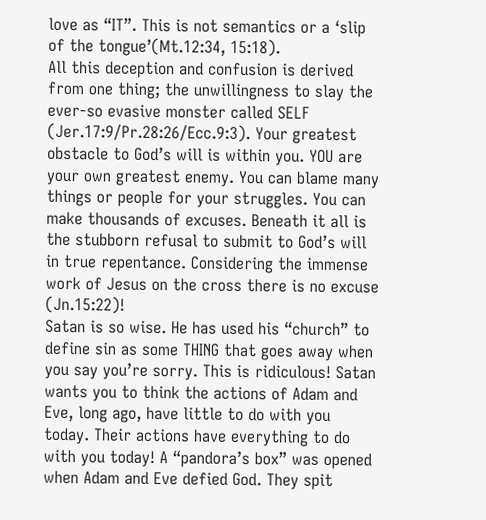love as “IT”. This is not semantics or a ‘slip of the tongue’(Mt.12:34, 15:18).
All this deception and confusion is derived from one thing; the unwillingness to slay the ever-so evasive monster called SELF (Jer.17:9/Pr.28:26/Ecc.9:3). Your greatest obstacle to God’s will is within you. YOU are your own greatest enemy. You can blame many things or people for your struggles. You can make thousands of excuses. Beneath it all is the stubborn refusal to submit to God’s will in true repentance. Considering the immense work of Jesus on the cross there is no excuse (Jn.15:22)!
Satan is so wise. He has used his “church” to define sin as some THING that goes away when you say you’re sorry. This is ridiculous! Satan wants you to think the actions of Adam and Eve, long ago, have little to do with you today. Their actions have everything to do with you today! A “pandora’s box” was opened when Adam and Eve defied God. They spit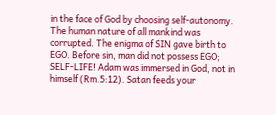in the face of God by choosing self-autonomy. The human nature of all mankind was corrupted. The enigma of SIN gave birth to EGO. Before sin, man did not possess EGO; SELF-LIFE! Adam was immersed in God, not in himself (Rm.5:12). Satan feeds your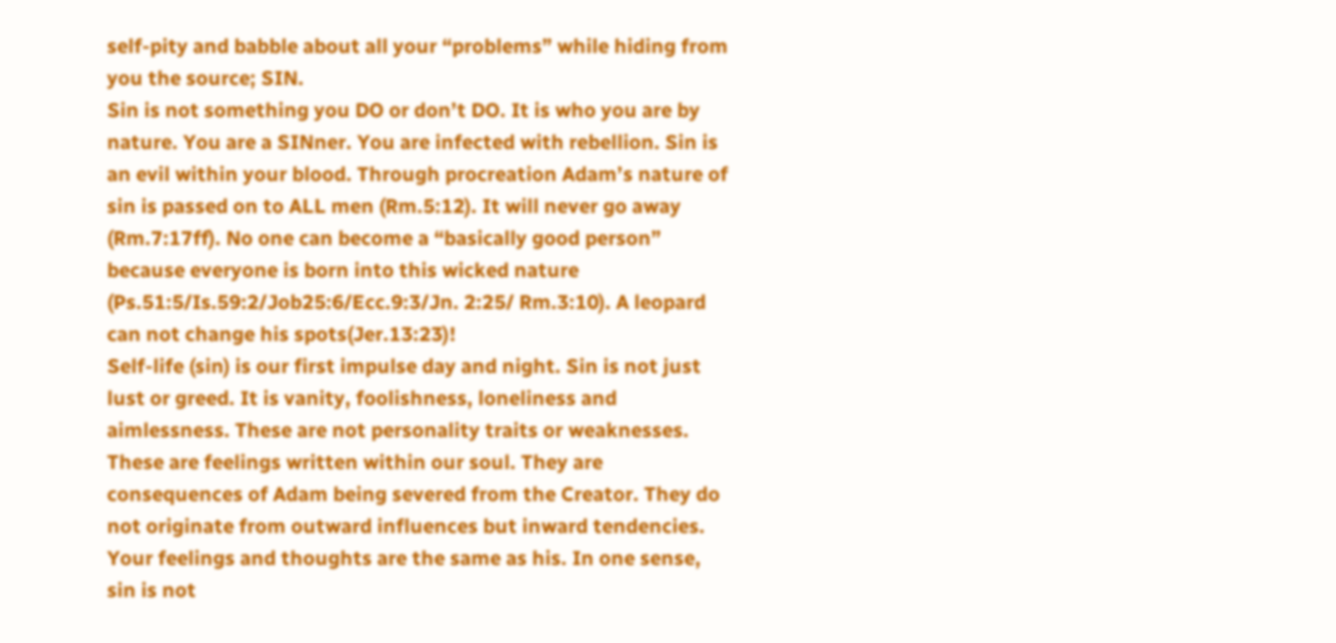self-pity and babble about all your “problems” while hiding from you the source; SIN.
Sin is not something you DO or don’t DO. It is who you are by nature. You are a SINner. You are infected with rebellion. Sin is an evil within your blood. Through procreation Adam’s nature of sin is passed on to ALL men (Rm.5:12). It will never go away (Rm.7:17ff). No one can become a “basically good person” because everyone is born into this wicked nature (Ps.51:5/Is.59:2/Job25:6/Ecc.9:3/Jn. 2:25/ Rm.3:10). A leopard can not change his spots(Jer.13:23)!
Self-life (sin) is our first impulse day and night. Sin is not just lust or greed. It is vanity, foolishness, loneliness and aimlessness. These are not personality traits or weaknesses. These are feelings written within our soul. They are consequences of Adam being severed from the Creator. They do not originate from outward influences but inward tendencies. Your feelings and thoughts are the same as his. In one sense, sin is not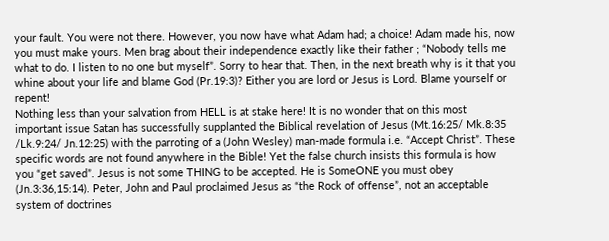your fault. You were not there. However, you now have what Adam had; a choice! Adam made his, now you must make yours. Men brag about their independence exactly like their father ; “Nobody tells me what to do. I listen to no one but myself”. Sorry to hear that. Then, in the next breath why is it that you whine about your life and blame God (Pr.19:3)? Either you are lord or Jesus is Lord. Blame yourself or repent!
Nothing less than your salvation from HELL is at stake here! It is no wonder that on this most important issue Satan has successfully supplanted the Biblical revelation of Jesus (Mt.16:25/ Mk.8:35 /Lk.9:24/ Jn.12:25) with the parroting of a (John Wesley) man-made formula i.e. “Accept Christ”. These specific words are not found anywhere in the Bible! Yet the false church insists this formula is how you “get saved”. Jesus is not some THING to be accepted. He is SomeONE you must obey (Jn.3:36,15:14). Peter, John and Paul proclaimed Jesus as “the Rock of offense”, not an acceptable system of doctrines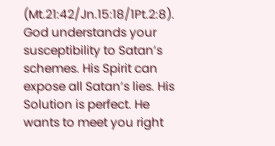(Mt.21:42/Jn.15:18/1Pt.2:8).
God understands your susceptibility to Satan’s schemes. His Spirit can expose all Satan’s lies. His Solution is perfect. He wants to meet you right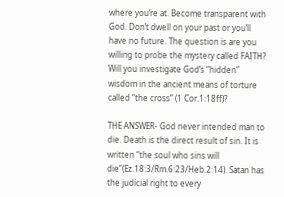where you’re at. Become transparent with God. Don’t dwell on your past or you’ll have no future. The question is are you willing to probe the mystery called FAITH? Will you investigate God’s “hidden” wisdom in the ancient means of torture called “the cross” (1 Cor.1:18ff)?

THE ANSWER- God never intended man to die. Death is the direct result of sin. It is written “the soul who sins will die”(Ez.18:3/Rm.6:23/Heb.2:14). Satan has the judicial right to every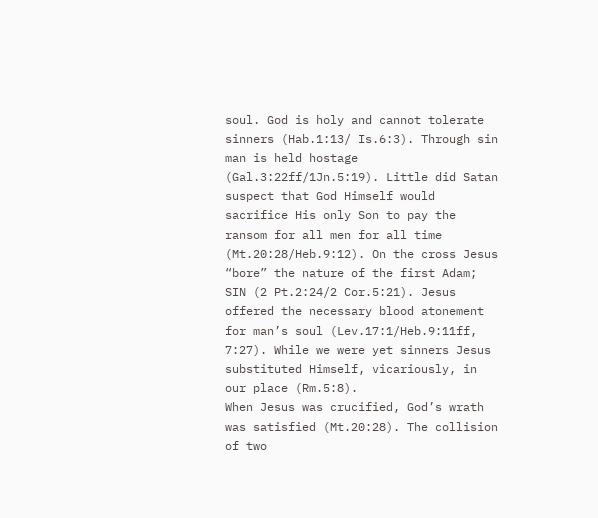soul. God is holy and cannot tolerate sinners (Hab.1:13/ Is.6:3). Through sin man is held hostage (Gal.3:22ff/1Jn.5:19). Little did Satan suspect that God Himself would sacrifice His only Son to pay the ransom for all men for all time (Mt.20:28/Heb.9:12). On the cross Jesus “bore” the nature of the first Adam; SIN (2 Pt.2:24/2 Cor.5:21). Jesus offered the necessary blood atonement for man’s soul (Lev.17:1/Heb.9:11ff, 7:27). While we were yet sinners Jesus substituted Himself, vicariously, in our place (Rm.5:8).
When Jesus was crucified, God’s wrath was satisfied (Mt.20:28). The collision of two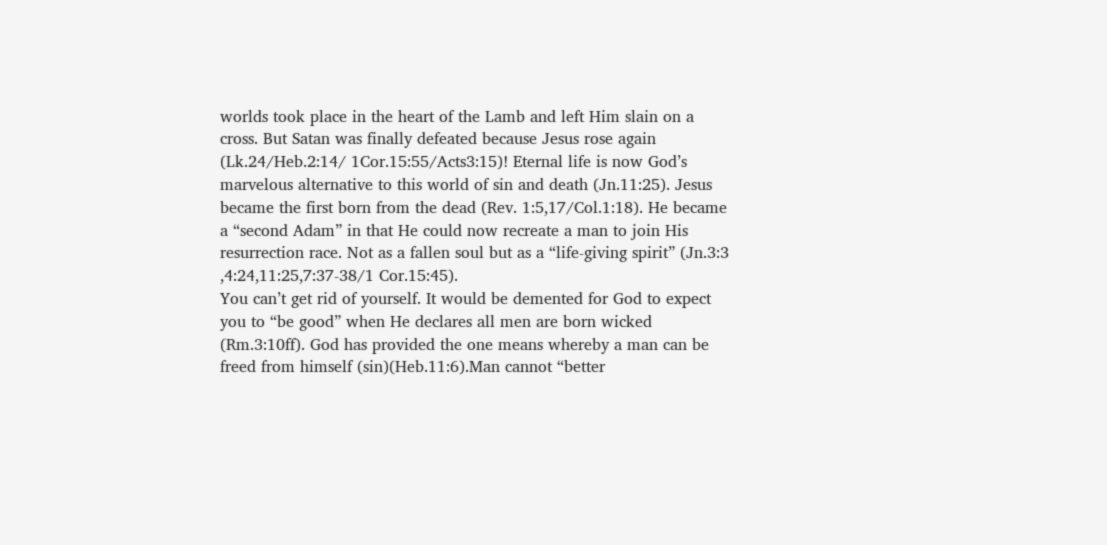worlds took place in the heart of the Lamb and left Him slain on a cross. But Satan was finally defeated because Jesus rose again (Lk.24/Heb.2:14/ 1Cor.15:55/Acts3:15)! Eternal life is now God’s marvelous alternative to this world of sin and death (Jn.11:25). Jesus became the first born from the dead (Rev. 1:5,17/Col.1:18). He became a “second Adam” in that He could now recreate a man to join His resurrection race. Not as a fallen soul but as a “life-giving spirit” (Jn.3:3 ,4:24,11:25,7:37-38/1 Cor.15:45).
You can’t get rid of yourself. It would be demented for God to expect you to “be good” when He declares all men are born wicked (Rm.3:10ff). God has provided the one means whereby a man can be freed from himself (sin)(Heb.11:6).Man cannot “better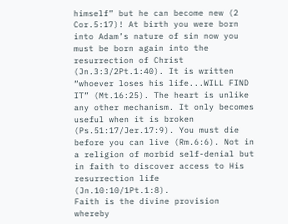himself” but he can become new (2 Cor.5:17)! At birth you were born into Adam’s nature of sin now you must be born again into the resurrection of Christ (Jn.3:3/2Pt.1:40). It is written “whoever loses his life...WILL FIND IT” (Mt.16:25). The heart is unlike any other mechanism. It only becomes useful when it is broken (Ps.51:17/Jer.17:9). You must die before you can live (Rm.6:6). Not in a religion of morbid self-denial but in faith to discover access to His resurrection life (Jn.10:10/1Pt.1:8).
Faith is the divine provision whereby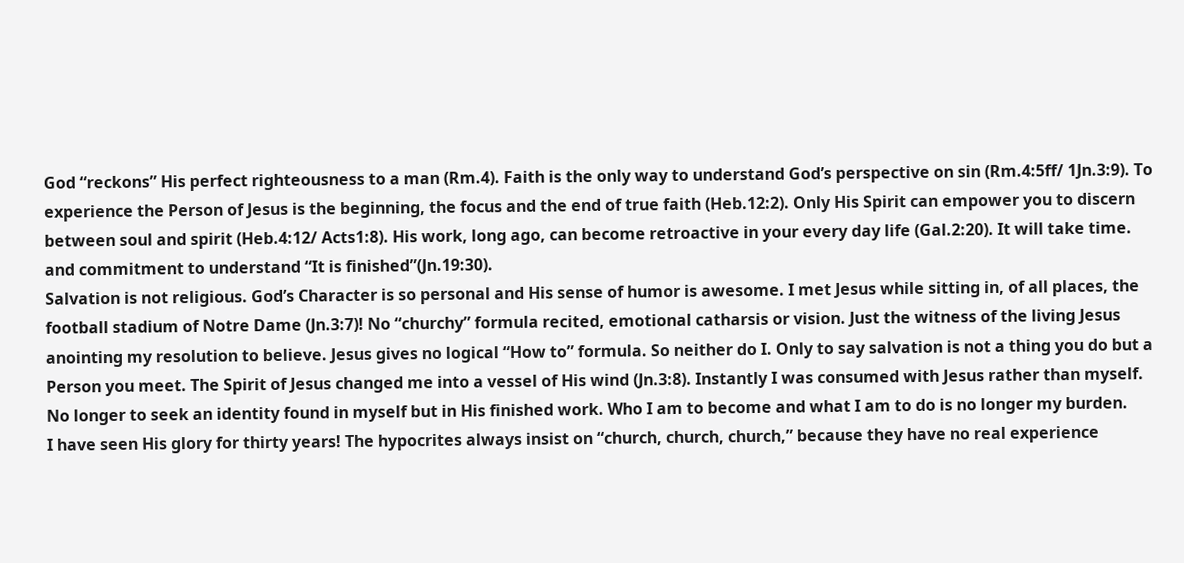God “reckons” His perfect righteousness to a man (Rm.4). Faith is the only way to understand God’s perspective on sin (Rm.4:5ff/ 1Jn.3:9). To experience the Person of Jesus is the beginning, the focus and the end of true faith (Heb.12:2). Only His Spirit can empower you to discern between soul and spirit (Heb.4:12/ Acts1:8). His work, long ago, can become retroactive in your every day life (Gal.2:20). It will take time. and commitment to understand “It is finished”(Jn.19:30).
Salvation is not religious. God’s Character is so personal and His sense of humor is awesome. I met Jesus while sitting in, of all places, the football stadium of Notre Dame (Jn.3:7)! No “churchy” formula recited, emotional catharsis or vision. Just the witness of the living Jesus anointing my resolution to believe. Jesus gives no logical “How to” formula. So neither do I. Only to say salvation is not a thing you do but a Person you meet. The Spirit of Jesus changed me into a vessel of His wind (Jn.3:8). Instantly I was consumed with Jesus rather than myself. No longer to seek an identity found in myself but in His finished work. Who I am to become and what I am to do is no longer my burden.
I have seen His glory for thirty years! The hypocrites always insist on “church, church, church,” because they have no real experience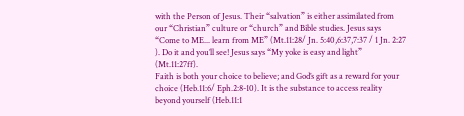with the Person of Jesus. Their “salvation” is either assimilated from our “Christian” culture or “church” and Bible studies. Jesus says “Come to ME... learn from ME” (Mt.11:28/ Jn. 5:40,6:37,7:37 / 1 Jn. 2:27 ). Do it and you’ll see! Jesus says “My yoke is easy and light” (Mt.11:27ff).
Faith is both your choice to believe; and God’s gift as a reward for your choice (Heb.11:6/ Eph.2:8-10). It is the substance to access reality beyond yourself (Heb.11:1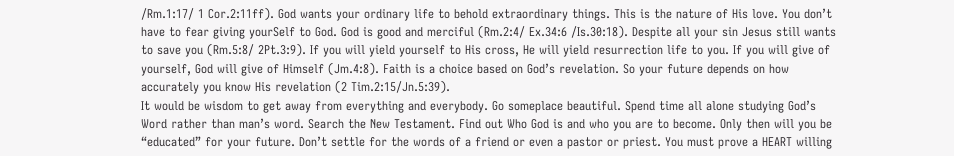/Rm.1:17/ 1 Cor.2:11ff). God wants your ordinary life to behold extraordinary things. This is the nature of His love. You don’t have to fear giving yourSelf to God. God is good and merciful (Rm.2:4/ Ex.34:6 /Is.30:18). Despite all your sin Jesus still wants to save you (Rm.5:8/ 2Pt.3:9). If you will yield yourself to His cross, He will yield resurrection life to you. If you will give of yourself, God will give of Himself (Jm.4:8). Faith is a choice based on God’s revelation. So your future depends on how accurately you know His revelation (2 Tim.2:15/Jn.5:39).
It would be wisdom to get away from everything and everybody. Go someplace beautiful. Spend time all alone studying God’s Word rather than man’s word. Search the New Testament. Find out Who God is and who you are to become. Only then will you be “educated” for your future. Don’t settle for the words of a friend or even a pastor or priest. You must prove a HEART willing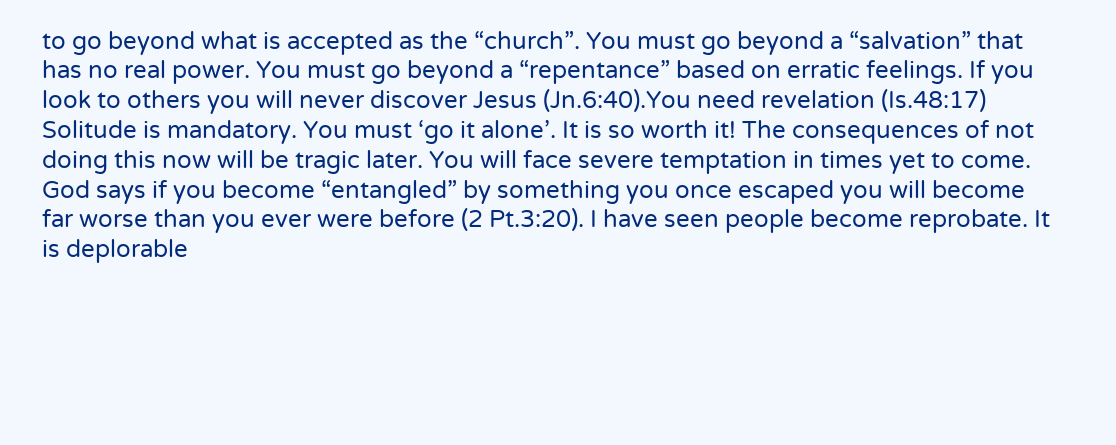to go beyond what is accepted as the “church”. You must go beyond a “salvation” that has no real power. You must go beyond a “repentance” based on erratic feelings. If you look to others you will never discover Jesus (Jn.6:40).You need revelation (Is.48:17)
Solitude is mandatory. You must ‘go it alone’. It is so worth it! The consequences of not doing this now will be tragic later. You will face severe temptation in times yet to come. God says if you become “entangled” by something you once escaped you will become far worse than you ever were before (2 Pt.3:20). I have seen people become reprobate. It is deplorable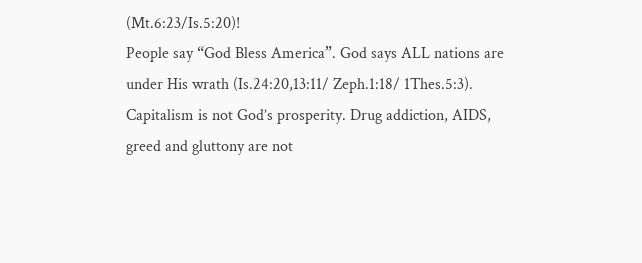(Mt.6:23/Is.5:20)!
People say “God Bless America”. God says ALL nations are under His wrath (Is.24:20,13:11/ Zeph.1:18/ 1Thes.5:3). Capitalism is not God’s prosperity. Drug addiction, AIDS, greed and gluttony are not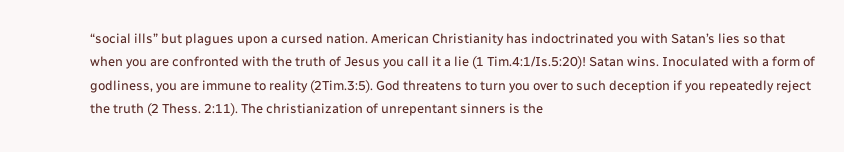“social ills” but plagues upon a cursed nation. American Christianity has indoctrinated you with Satan’s lies so that when you are confronted with the truth of Jesus you call it a lie (1 Tim.4:1/Is.5:20)! Satan wins. Inoculated with a form of godliness, you are immune to reality (2Tim.3:5). God threatens to turn you over to such deception if you repeatedly reject the truth (2 Thess. 2:11). The christianization of unrepentant sinners is the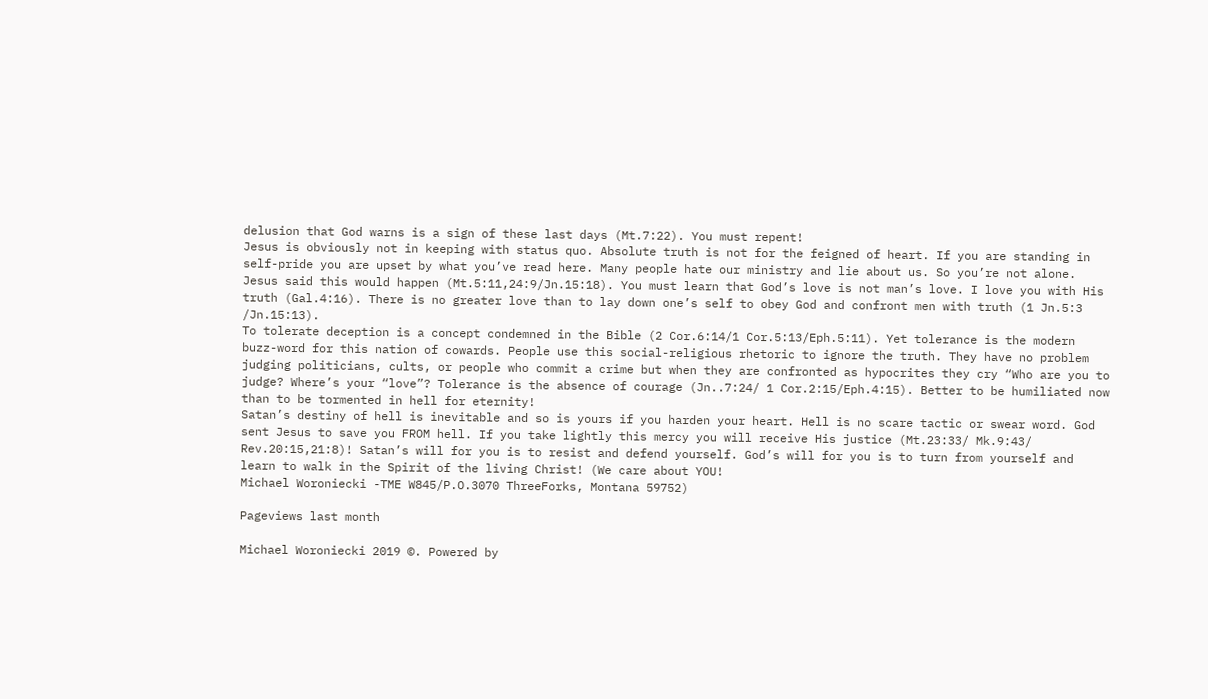delusion that God warns is a sign of these last days (Mt.7:22). You must repent!
Jesus is obviously not in keeping with status quo. Absolute truth is not for the feigned of heart. If you are standing in self-pride you are upset by what you’ve read here. Many people hate our ministry and lie about us. So you’re not alone. Jesus said this would happen (Mt.5:11,24:9/Jn.15:18). You must learn that God’s love is not man’s love. I love you with His truth (Gal.4:16). There is no greater love than to lay down one’s self to obey God and confront men with truth (1 Jn.5:3 /Jn.15:13).
To tolerate deception is a concept condemned in the Bible (2 Cor.6:14/1 Cor.5:13/Eph.5:11). Yet tolerance is the modern buzz-word for this nation of cowards. People use this social-religious rhetoric to ignore the truth. They have no problem judging politicians, cults, or people who commit a crime but when they are confronted as hypocrites they cry “Who are you to judge? Where’s your “love”? Tolerance is the absence of courage (Jn..7:24/ 1 Cor.2:15/Eph.4:15). Better to be humiliated now than to be tormented in hell for eternity!
Satan’s destiny of hell is inevitable and so is yours if you harden your heart. Hell is no scare tactic or swear word. God sent Jesus to save you FROM hell. If you take lightly this mercy you will receive His justice (Mt.23:33/ Mk.9:43/ Rev.20:15,21:8)! Satan’s will for you is to resist and defend yourself. God’s will for you is to turn from yourself and learn to walk in the Spirit of the living Christ! (We care about YOU!
Michael Woroniecki -TME W845/P.O.3070 ThreeForks, Montana 59752)

Pageviews last month

Michael Woroniecki 2019 ©. Powered by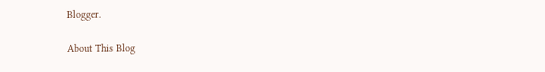Blogger.

About This Blog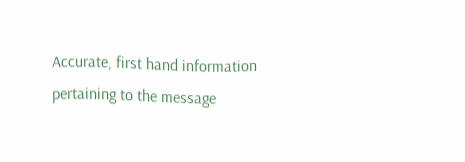Accurate, first hand information pertaining to the message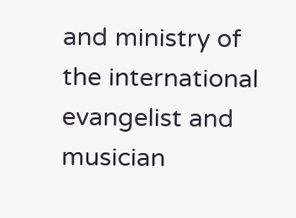and ministry of the international evangelist and musician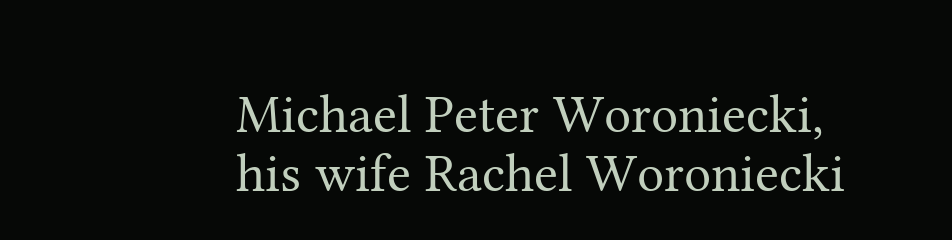Michael Peter Woroniecki, his wife Rachel Woroniecki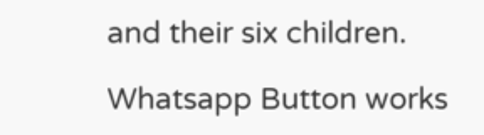and their six children.

Whatsapp Button works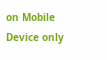on Mobile Device only